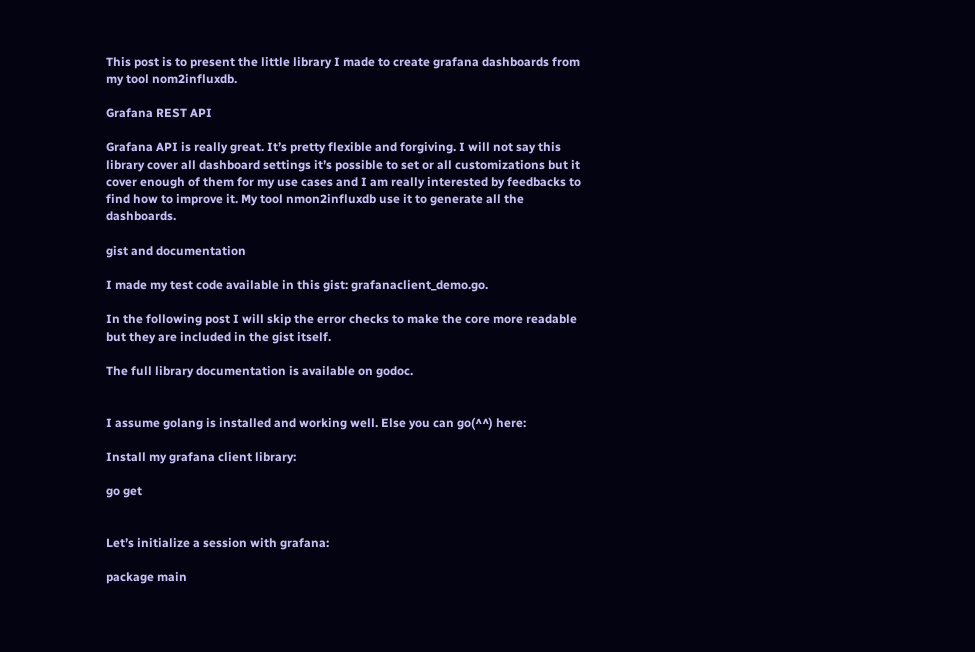This post is to present the little library I made to create grafana dashboards from my tool nom2influxdb.

Grafana REST API

Grafana API is really great. It’s pretty flexible and forgiving. I will not say this library cover all dashboard settings it’s possible to set or all customizations but it cover enough of them for my use cases and I am really interested by feedbacks to find how to improve it. My tool nmon2influxdb use it to generate all the dashboards.

gist and documentation

I made my test code available in this gist: grafanaclient_demo.go.

In the following post I will skip the error checks to make the core more readable but they are included in the gist itself.

The full library documentation is available on godoc.


I assume golang is installed and working well. Else you can go(^^) here:

Install my grafana client library:

go get


Let’s initialize a session with grafana:

package main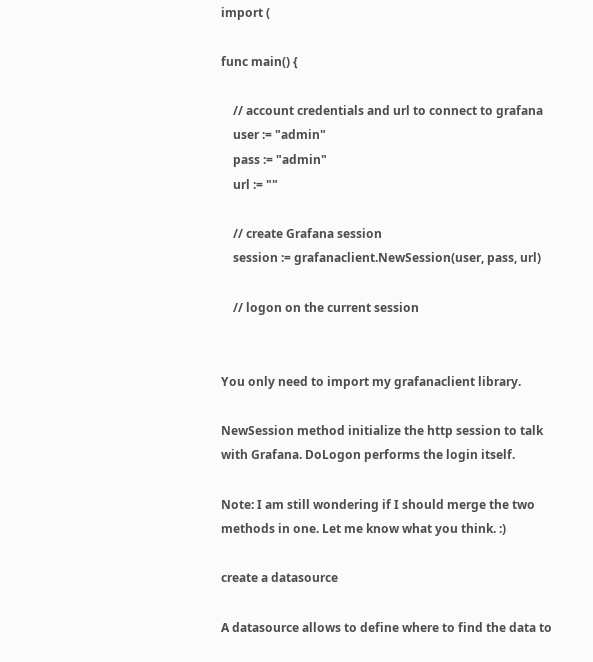import (

func main() {

    // account credentials and url to connect to grafana
    user := "admin"
    pass := "admin"
    url := ""

    // create Grafana session
    session := grafanaclient.NewSession(user, pass, url)

    // logon on the current session


You only need to import my grafanaclient library.

NewSession method initialize the http session to talk with Grafana. DoLogon performs the login itself.

Note: I am still wondering if I should merge the two methods in one. Let me know what you think. :)

create a datasource

A datasource allows to define where to find the data to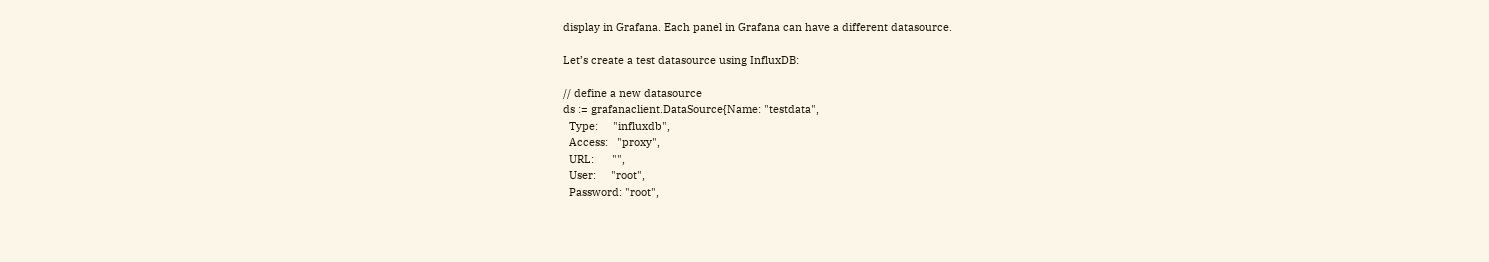display in Grafana. Each panel in Grafana can have a different datasource.

Let’s create a test datasource using InfluxDB:

// define a new datasource
ds := grafanaclient.DataSource{Name: "testdata",
  Type:     "influxdb",
  Access:   "proxy",
  URL:      "",
  User:     "root",
  Password: "root",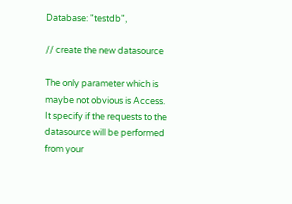Database: "testdb",

// create the new datasource

The only parameter which is maybe not obvious is Access. It specify if the requests to the datasource will be performed from your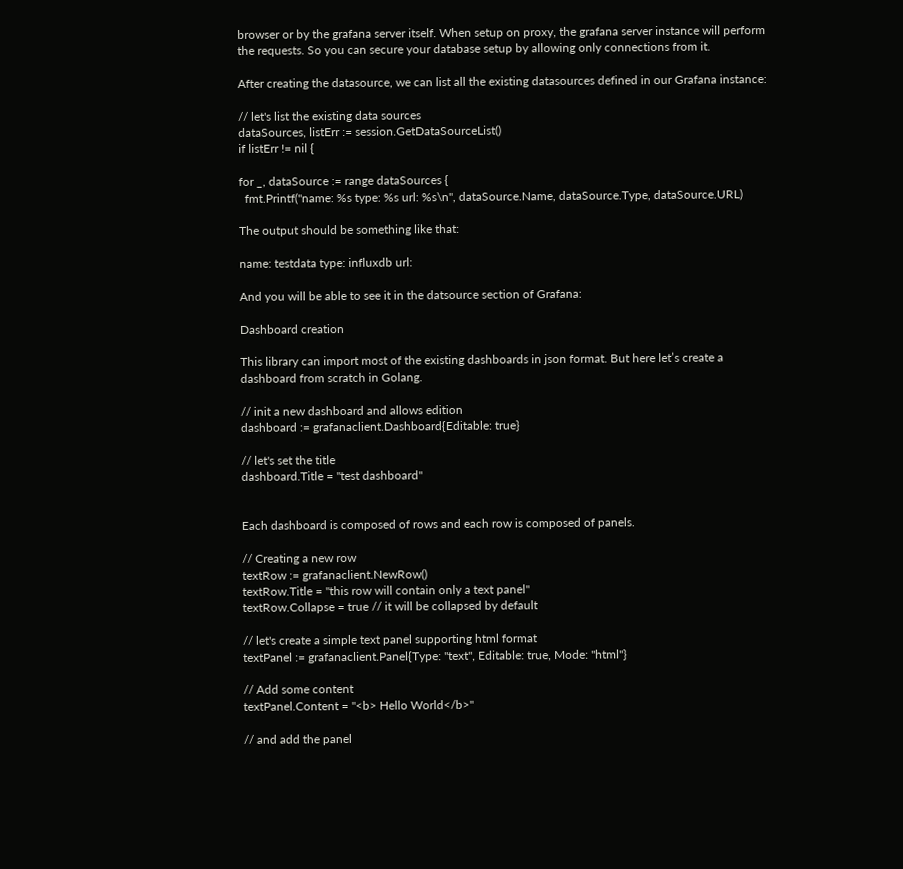browser or by the grafana server itself. When setup on proxy, the grafana server instance will perform the requests. So you can secure your database setup by allowing only connections from it.

After creating the datasource, we can list all the existing datasources defined in our Grafana instance:

// let's list the existing data sources
dataSources, listErr := session.GetDataSourceList()
if listErr != nil {

for _, dataSource := range dataSources {
  fmt.Printf("name: %s type: %s url: %s\n", dataSource.Name, dataSource.Type, dataSource.URL)

The output should be something like that:

name: testdata type: influxdb url:

And you will be able to see it in the datsource section of Grafana:

Dashboard creation

This library can import most of the existing dashboards in json format. But here let’s create a dashboard from scratch in Golang.

// init a new dashboard and allows edition
dashboard := grafanaclient.Dashboard{Editable: true}

// let's set the title
dashboard.Title = "test dashboard"


Each dashboard is composed of rows and each row is composed of panels.

// Creating a new row
textRow := grafanaclient.NewRow()
textRow.Title = "this row will contain only a text panel"
textRow.Collapse = true // it will be collapsed by default

// let's create a simple text panel supporting html format
textPanel := grafanaclient.Panel{Type: "text", Editable: true, Mode: "html"}

// Add some content
textPanel.Content = "<b> Hello World</b>"

// and add the panel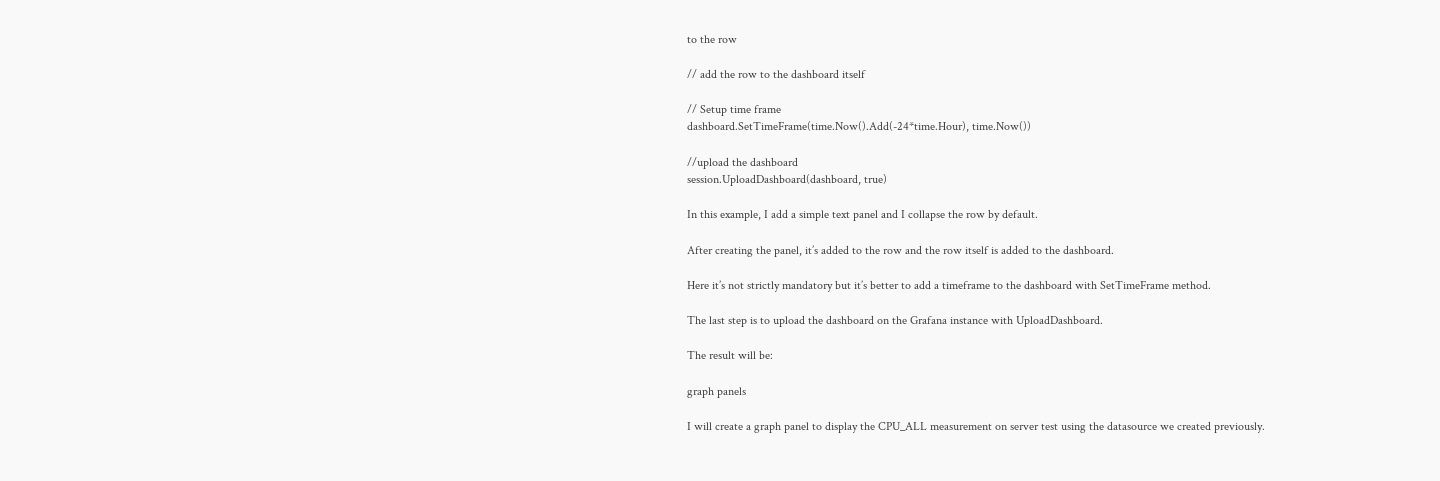to the row

// add the row to the dashboard itself

// Setup time frame
dashboard.SetTimeFrame(time.Now().Add(-24*time.Hour), time.Now())

//upload the dashboard
session.UploadDashboard(dashboard, true)

In this example, I add a simple text panel and I collapse the row by default.

After creating the panel, it’s added to the row and the row itself is added to the dashboard.

Here it’s not strictly mandatory but it’s better to add a timeframe to the dashboard with SetTimeFrame method.

The last step is to upload the dashboard on the Grafana instance with UploadDashboard.

The result will be:

graph panels

I will create a graph panel to display the CPU_ALL measurement on server test using the datasource we created previously.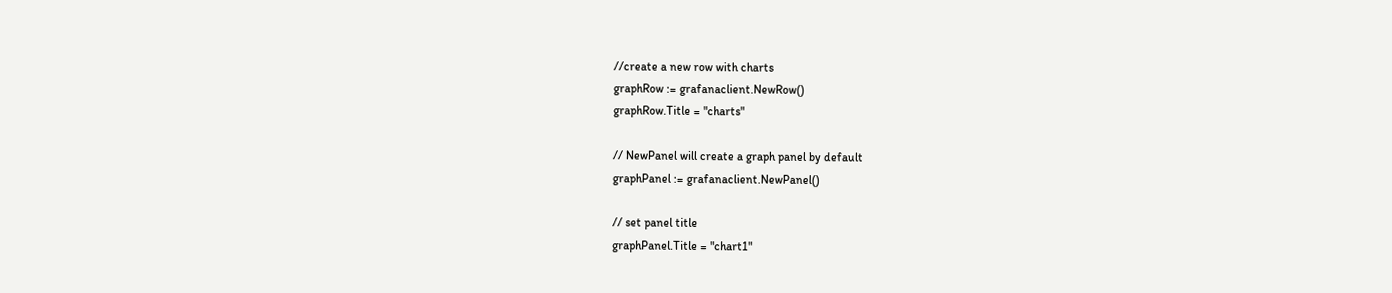//create a new row with charts
graphRow := grafanaclient.NewRow()
graphRow.Title = "charts"

// NewPanel will create a graph panel by default
graphPanel := grafanaclient.NewPanel()

// set panel title
graphPanel.Title = "chart1"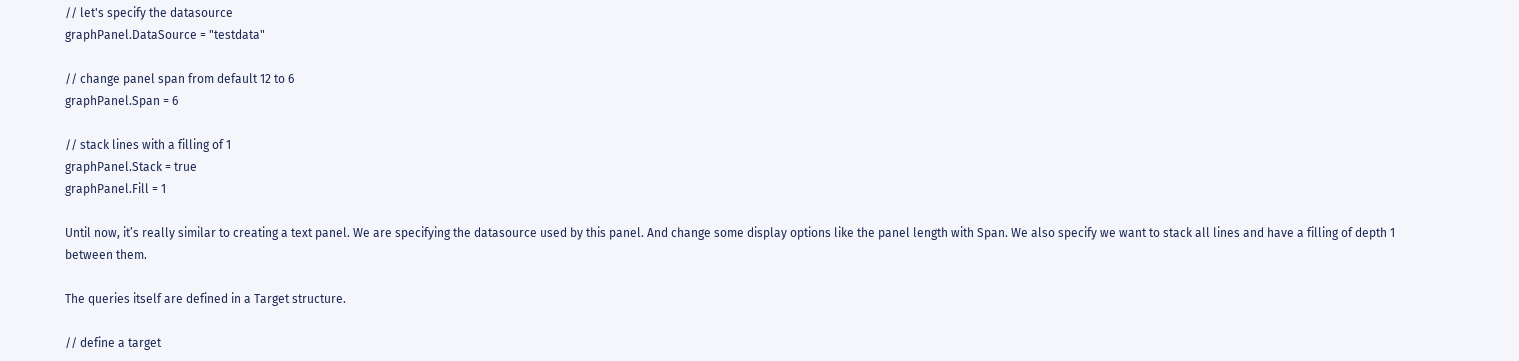// let's specify the datasource
graphPanel.DataSource = "testdata"

// change panel span from default 12 to 6
graphPanel.Span = 6

// stack lines with a filling of 1
graphPanel.Stack = true
graphPanel.Fill = 1

Until now, it’s really similar to creating a text panel. We are specifying the datasource used by this panel. And change some display options like the panel length with Span. We also specify we want to stack all lines and have a filling of depth 1 between them.

The queries itself are defined in a Target structure.

// define a target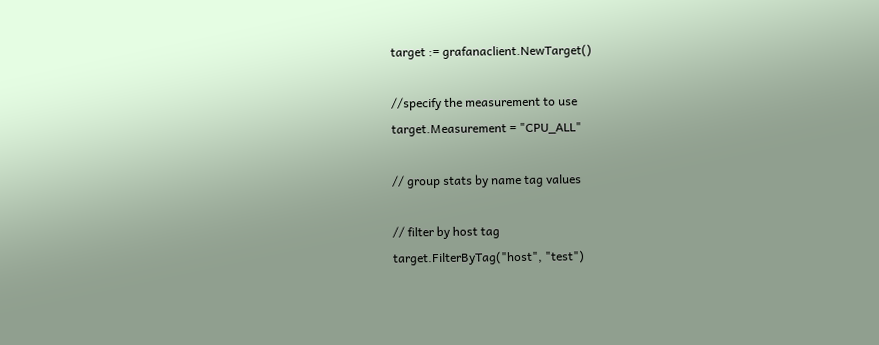target := grafanaclient.NewTarget()

//specify the measurement to use
target.Measurement = "CPU_ALL"

// group stats by name tag values

// filter by host tag
target.FilterByTag("host", "test")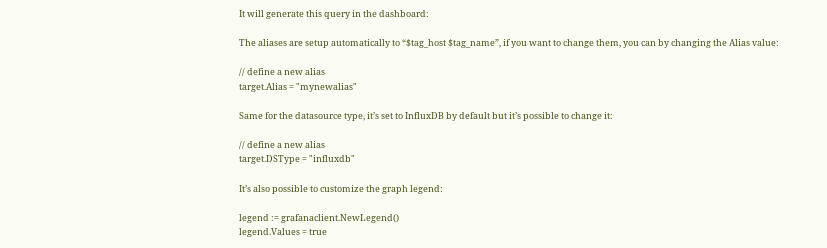It will generate this query in the dashboard:

The aliases are setup automatically to “$tag_host $tag_name”, if you want to change them, you can by changing the Alias value:

// define a new alias
target.Alias = "mynewalias"

Same for the datasource type, it’s set to InfluxDB by default but it’s possible to change it:

// define a new alias
target.DSType = "influxdb"

It’s also possible to customize the graph legend:

legend := grafanaclient.NewLegend()
legend.Values = true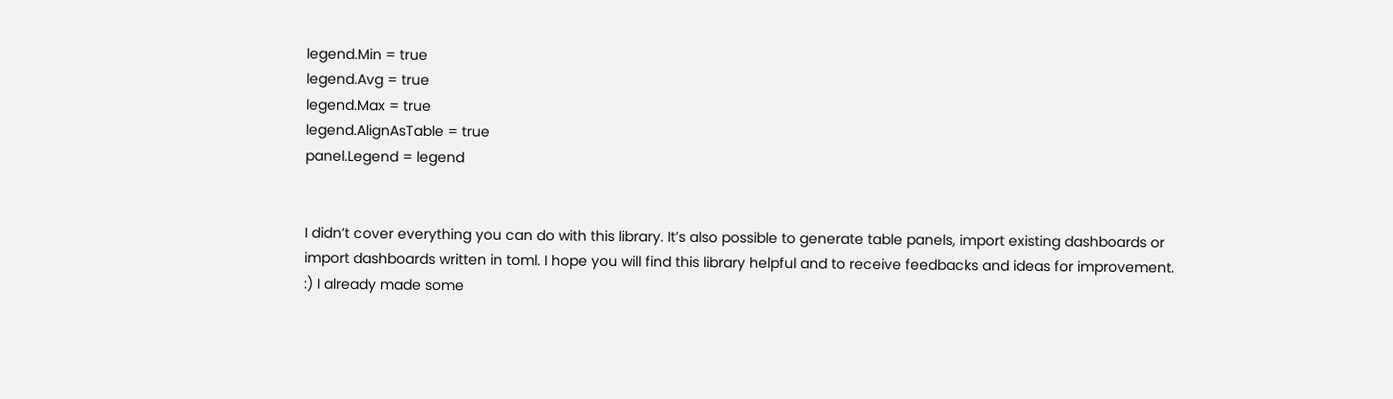legend.Min = true
legend.Avg = true
legend.Max = true
legend.AlignAsTable = true
panel.Legend = legend


I didn’t cover everything you can do with this library. It’s also possible to generate table panels, import existing dashboards or import dashboards written in toml. I hope you will find this library helpful and to receive feedbacks and ideas for improvement. :) I already made some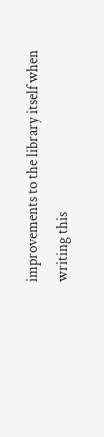improvements to the library itself when writing this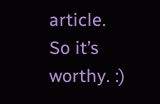article. So it’s worthy. :)